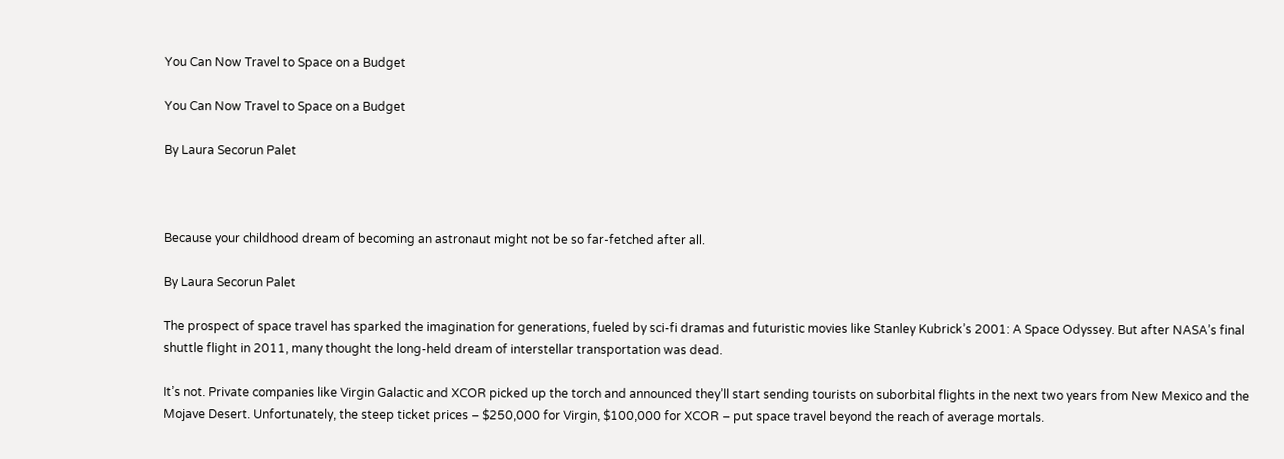You Can Now Travel to Space on a Budget

You Can Now Travel to Space on a Budget

By Laura Secorun Palet



Because your childhood dream of becoming an astronaut might not be so far-fetched after all.

By Laura Secorun Palet

The prospect of space travel has sparked the imagination for generations, fueled by sci-fi dramas and futuristic movies like Stanley Kubrick’s 2001: A Space Odyssey. But after NASA’s final shuttle flight in 2011, many thought the long-held dream of interstellar transportation was dead.

It’s not. Private companies like Virgin Galactic and XCOR picked up the torch and announced they’ll start sending tourists on suborbital flights in the next two years from New Mexico and the Mojave Desert. Unfortunately, the steep ticket prices – $250,000 for Virgin, $100,000 for XCOR – put space travel beyond the reach of average mortals.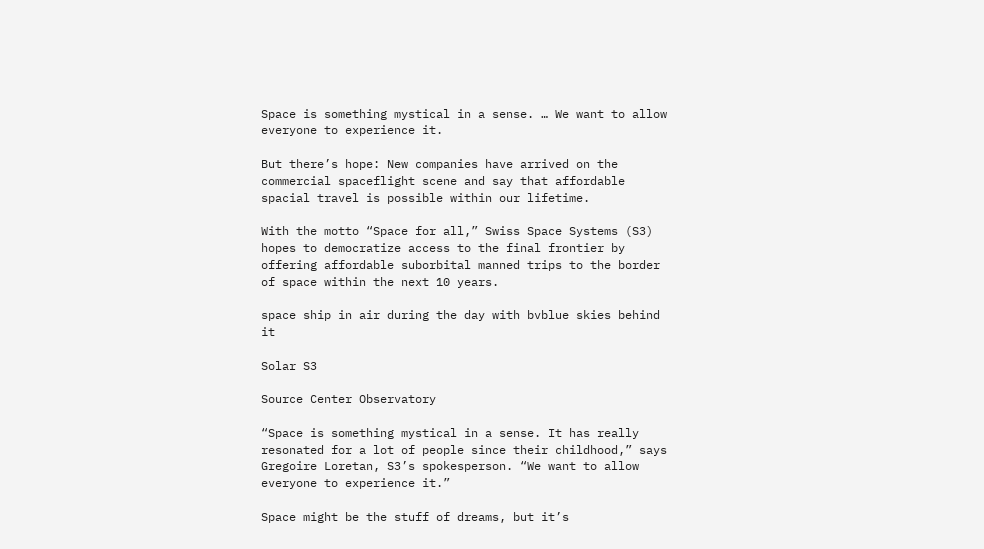Space is something mystical in a sense. … We want to allow everyone to experience it.

But there’s hope: New companies have arrived on the commercial spaceflight scene and say that affordable spacial travel is possible within our lifetime.

With the motto “Space for all,” Swiss Space Systems (S3) hopes to democratize access to the final frontier by offering affordable suborbital manned trips to the border of space within the next 10 years.

space ship in air during the day with bvblue skies behind it

Solar S3

Source Center Observatory

“Space is something mystical in a sense. It has really resonated for a lot of people since their childhood,” says Gregoire Loretan, S3’s spokesperson. “We want to allow everyone to experience it.”

Space might be the stuff of dreams, but it’s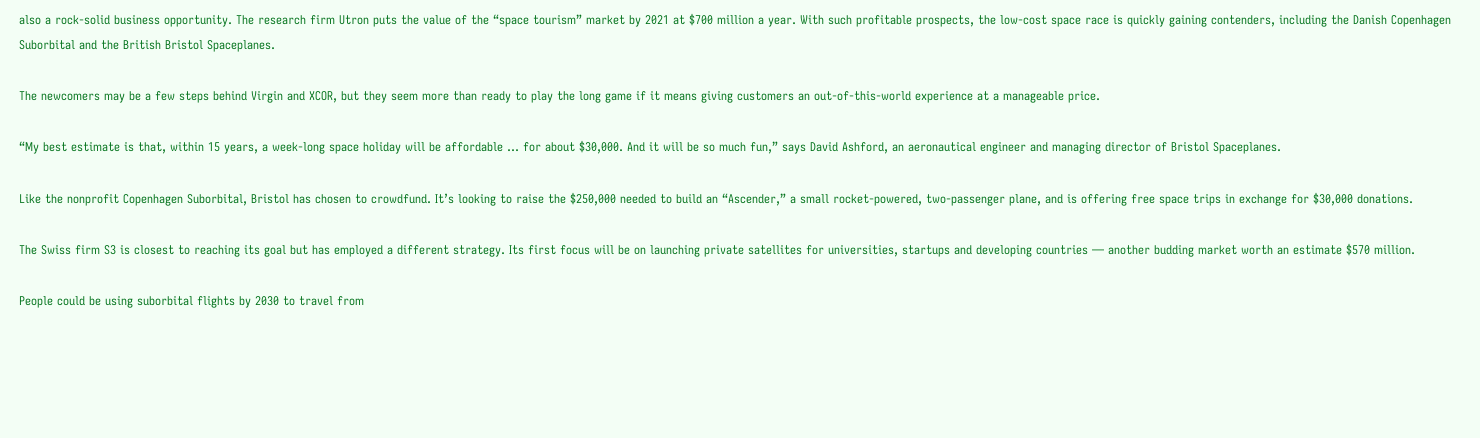also a rock-solid business opportunity. The research firm Utron puts the value of the “space tourism” market by 2021 at $700 million a year. With such profitable prospects, the low-cost space race is quickly gaining contenders, including the Danish Copenhagen Suborbital and the British Bristol Spaceplanes.

The newcomers may be a few steps behind Virgin and XCOR, but they seem more than ready to play the long game if it means giving customers an out-of-this-world experience at a manageable price.

“My best estimate is that, within 15 years, a week-long space holiday will be affordable … for about $30,000. And it will be so much fun,” says David Ashford, an aeronautical engineer and managing director of Bristol Spaceplanes.

Like the nonprofit Copenhagen Suborbital, Bristol has chosen to crowdfund. It’s looking to raise the $250,000 needed to build an “Ascender,” a small rocket-powered, two-passenger plane, and is offering free space trips in exchange for $30,000 donations.

The Swiss firm S3 is closest to reaching its goal but has employed a different strategy. Its first focus will be on launching private satellites for universities, startups and developing countries — another budding market worth an estimate $570 million.

People could be using suborbital flights by 2030 to travel from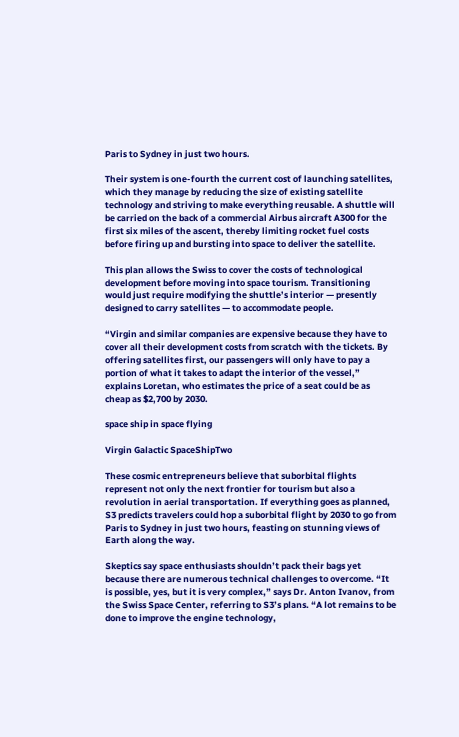Paris to Sydney in just two hours.

Their system is one-fourth the current cost of launching satellites, which they manage by reducing the size of existing satellite technology and striving to make everything reusable. A shuttle will be carried on the back of a commercial Airbus aircraft A300 for the first six miles of the ascent, thereby limiting rocket fuel costs before firing up and bursting into space to deliver the satellite.

This plan allows the Swiss to cover the costs of technological development before moving into space tourism. Transitioning would just require modifying the shuttle’s interior — presently designed to carry satellites — to accommodate people.

“Virgin and similar companies are expensive because they have to cover all their development costs from scratch with the tickets. By offering satellites first, our passengers will only have to pay a portion of what it takes to adapt the interior of the vessel,” explains Loretan, who estimates the price of a seat could be as cheap as $2,700 by 2030.

space ship in space flying

Virgin Galactic SpaceShipTwo

These cosmic entrepreneurs believe that suborbital flights represent not only the next frontier for tourism but also a revolution in aerial transportation. If everything goes as planned, S3 predicts travelers could hop a suborbital flight by 2030 to go from Paris to Sydney in just two hours, feasting on stunning views of Earth along the way.

Skeptics say space enthusiasts shouldn’t pack their bags yet because there are numerous technical challenges to overcome. “It is possible, yes, but it is very complex,” says Dr. Anton Ivanov, from the Swiss Space Center, referring to S3’s plans. “A lot remains to be done to improve the engine technology,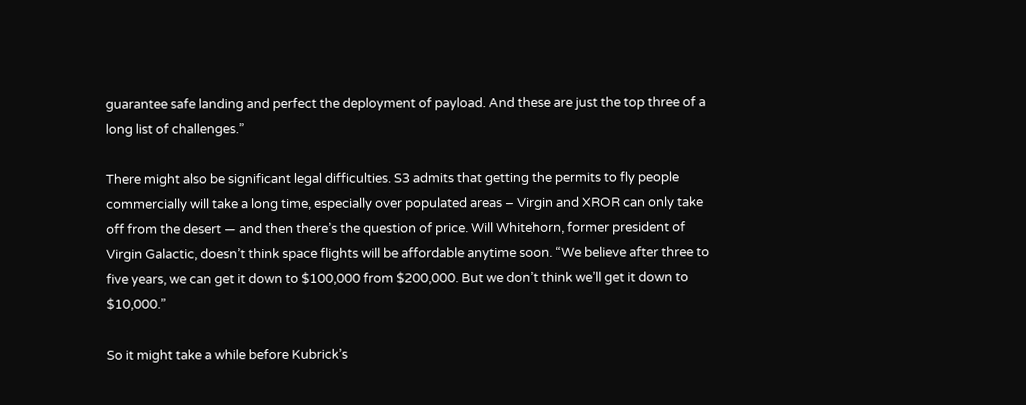guarantee safe landing and perfect the deployment of payload. And these are just the top three of a long list of challenges.”

There might also be significant legal difficulties. S3 admits that getting the permits to fly people commercially will take a long time, especially over populated areas – Virgin and XROR can only take off from the desert — and then there’s the question of price. Will Whitehorn, former president of Virgin Galactic, doesn’t think space flights will be affordable anytime soon. “We believe after three to five years, we can get it down to $100,000 from $200,000. But we don’t think we’ll get it down to $10,000.”

So it might take a while before Kubrick’s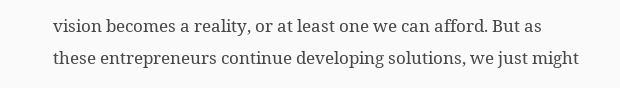vision becomes a reality, or at least one we can afford. But as these entrepreneurs continue developing solutions, we just might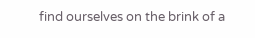find ourselves on the brink of a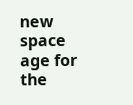new space age for the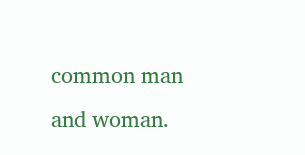common man and woman.